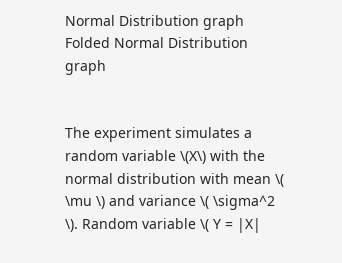Normal Distribution graph Folded Normal Distribution graph


The experiment simulates a random variable \(X\) with the normal distribution with mean \( \mu \) and variance \( \sigma^2 \). Random variable \( Y = |X|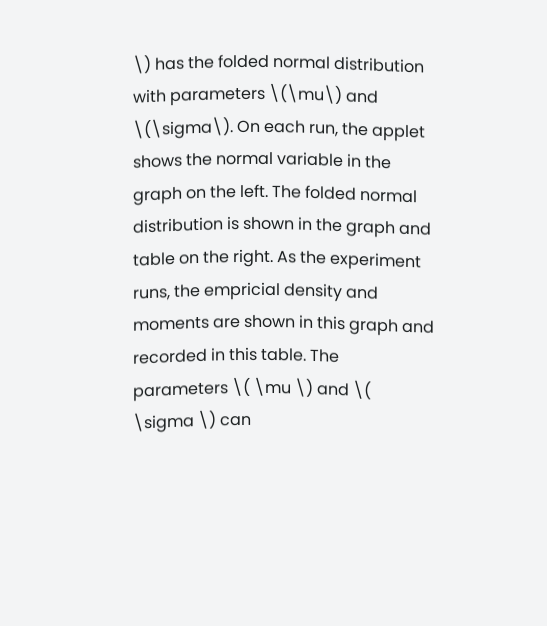\) has the folded normal distribution with parameters \(\mu\) and \(\sigma\). On each run, the applet shows the normal variable in the graph on the left. The folded normal distribution is shown in the graph and table on the right. As the experiment runs, the empricial density and moments are shown in this graph and recorded in this table. The parameters \( \mu \) and \( \sigma \) can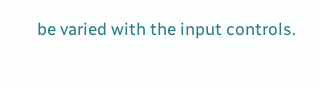be varied with the input controls.